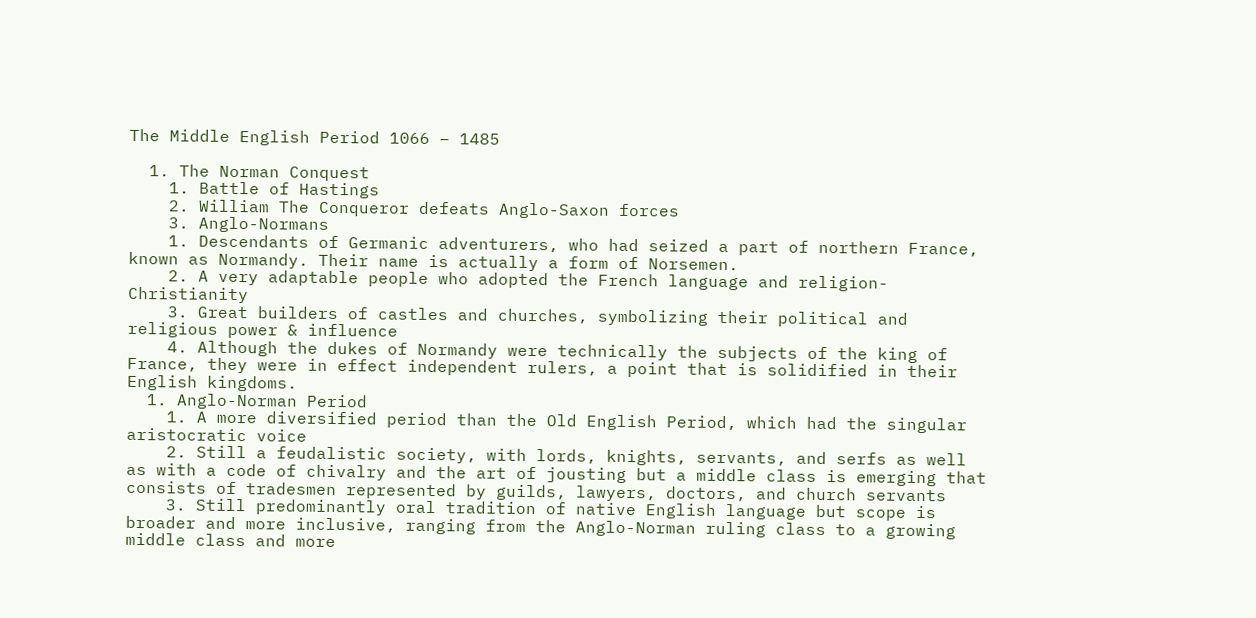The Middle English Period 1066 – 1485

  1. The Norman Conquest
    1. Battle of Hastings
    2. William The Conqueror defeats Anglo-Saxon forces
    3. Anglo-Normans
    1. Descendants of Germanic adventurers, who had seized a part of northern France, known as Normandy. Their name is actually a form of Norsemen.
    2. A very adaptable people who adopted the French language and religion-Christianity
    3. Great builders of castles and churches, symbolizing their political and religious power & influence
    4. Although the dukes of Normandy were technically the subjects of the king of France, they were in effect independent rulers, a point that is solidified in their English kingdoms.
  1. Anglo-Norman Period
    1. A more diversified period than the Old English Period, which had the singular aristocratic voice
    2. Still a feudalistic society, with lords, knights, servants, and serfs as well as with a code of chivalry and the art of jousting but a middle class is emerging that consists of tradesmen represented by guilds, lawyers, doctors, and church servants
    3. Still predominantly oral tradition of native English language but scope is broader and more inclusive, ranging from the Anglo-Norman ruling class to a growing middle class and more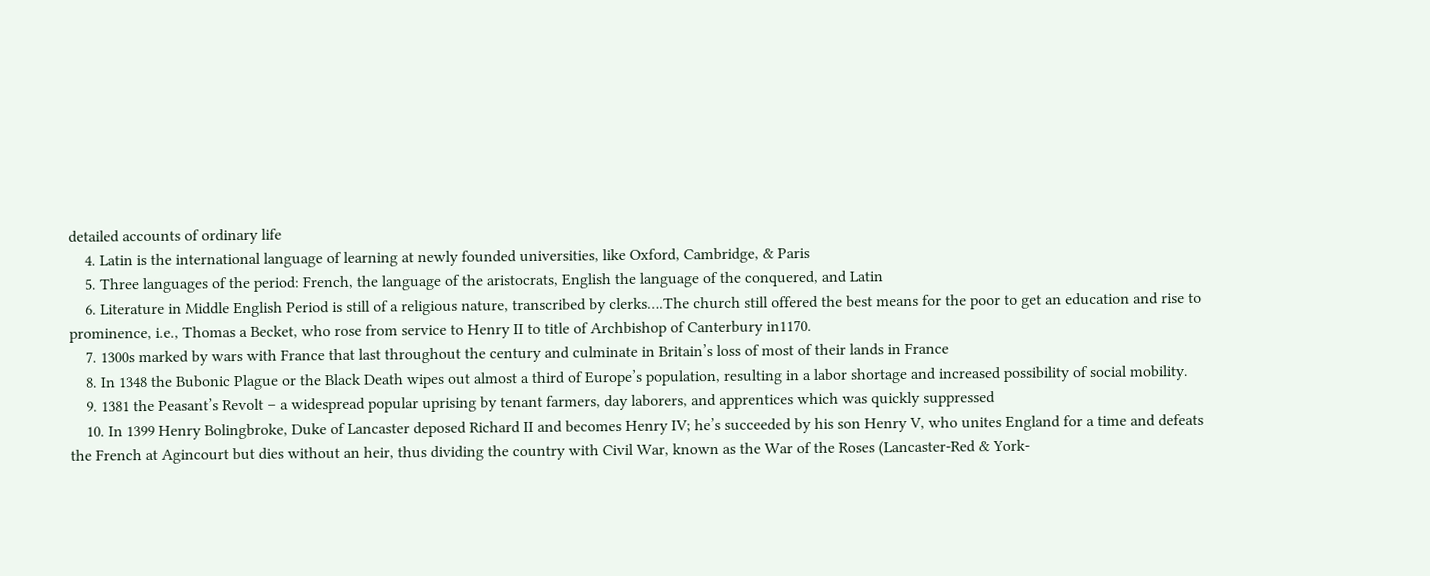detailed accounts of ordinary life
    4. Latin is the international language of learning at newly founded universities, like Oxford, Cambridge, & Paris
    5. Three languages of the period: French, the language of the aristocrats, English the language of the conquered, and Latin
    6. Literature in Middle English Period is still of a religious nature, transcribed by clerks….The church still offered the best means for the poor to get an education and rise to prominence, i.e., Thomas a Becket, who rose from service to Henry II to title of Archbishop of Canterbury in1170.
    7. 1300s marked by wars with France that last throughout the century and culminate in Britain’s loss of most of their lands in France
    8. In 1348 the Bubonic Plague or the Black Death wipes out almost a third of Europe’s population, resulting in a labor shortage and increased possibility of social mobility.
    9. 1381 the Peasant’s Revolt – a widespread popular uprising by tenant farmers, day laborers, and apprentices which was quickly suppressed
    10. In 1399 Henry Bolingbroke, Duke of Lancaster deposed Richard II and becomes Henry IV; he’s succeeded by his son Henry V, who unites England for a time and defeats the French at Agincourt but dies without an heir, thus dividing the country with Civil War, known as the War of the Roses (Lancaster-Red & York-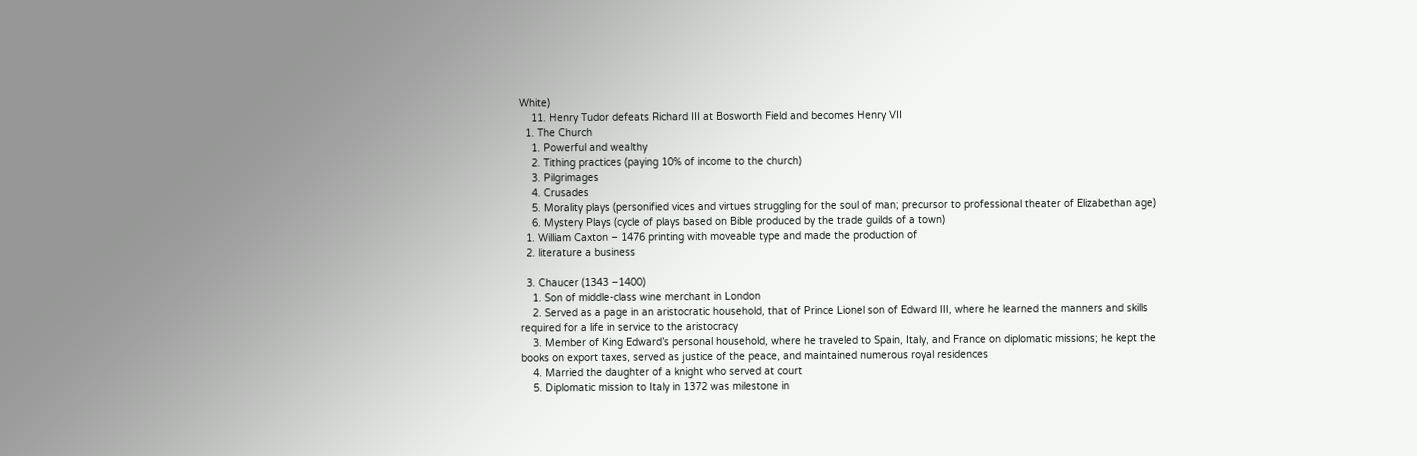White)
    11. Henry Tudor defeats Richard III at Bosworth Field and becomes Henry VII
  1. The Church
    1. Powerful and wealthy
    2. Tithing practices (paying 10% of income to the church)
    3. Pilgrimages
    4. Crusades
    5. Morality plays (personified vices and virtues struggling for the soul of man; precursor to professional theater of Elizabethan age)
    6. Mystery Plays (cycle of plays based on Bible produced by the trade guilds of a town)
  1. William Caxton – 1476 printing with moveable type and made the production of
  2. literature a business

  3. Chaucer (1343 –1400)
    1. Son of middle-class wine merchant in London
    2. Served as a page in an aristocratic household, that of Prince Lionel son of Edward III, where he learned the manners and skills required for a life in service to the aristocracy
    3. Member of King Edward’s personal household, where he traveled to Spain, Italy, and France on diplomatic missions; he kept the books on export taxes, served as justice of the peace, and maintained numerous royal residences
    4. Married the daughter of a knight who served at court
    5. Diplomatic mission to Italy in 1372 was milestone in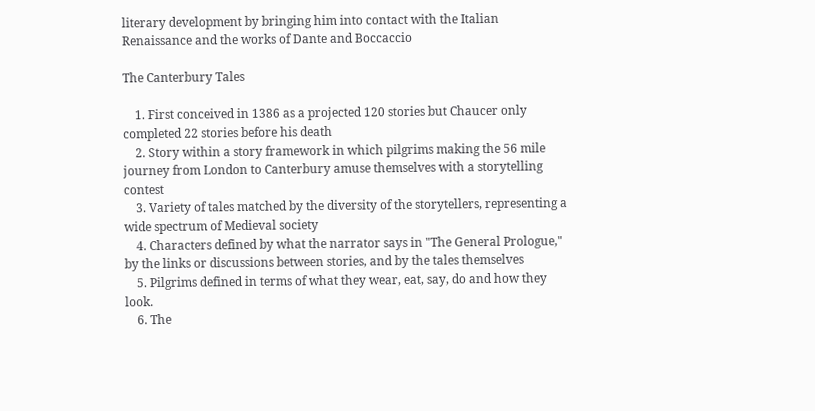literary development by bringing him into contact with the Italian Renaissance and the works of Dante and Boccaccio

The Canterbury Tales

    1. First conceived in 1386 as a projected 120 stories but Chaucer only completed 22 stories before his death
    2. Story within a story framework in which pilgrims making the 56 mile journey from London to Canterbury amuse themselves with a storytelling contest
    3. Variety of tales matched by the diversity of the storytellers, representing a wide spectrum of Medieval society
    4. Characters defined by what the narrator says in "The General Prologue," by the links or discussions between stories, and by the tales themselves
    5. Pilgrims defined in terms of what they wear, eat, say, do and how they look.
    6. The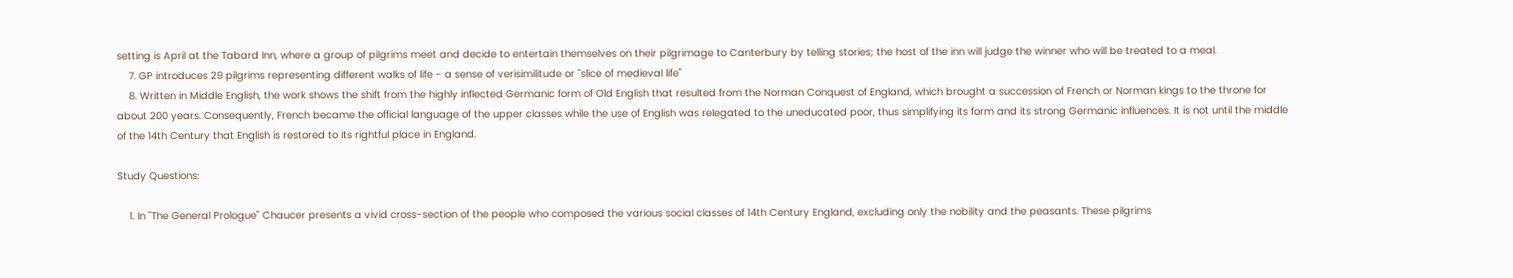setting is April at the Tabard Inn, where a group of pilgrims meet and decide to entertain themselves on their pilgrimage to Canterbury by telling stories; the host of the inn will judge the winner who will be treated to a meal.
    7. GP introduces 29 pilgrims representing different walks of life - a sense of verisimilitude or "slice of medieval life"
    8. Written in Middle English, the work shows the shift from the highly inflected Germanic form of Old English that resulted from the Norman Conquest of England, which brought a succession of French or Norman kings to the throne for about 200 years. Consequently, French became the official language of the upper classes while the use of English was relegated to the uneducated poor, thus simplifying its form and its strong Germanic influences. It is not until the middle of the 14th Century that English is restored to its rightful place in England.

Study Questions:

    1. In "The General Prologue" Chaucer presents a vivid cross-section of the people who composed the various social classes of 14th Century England, excluding only the nobility and the peasants. These pilgrims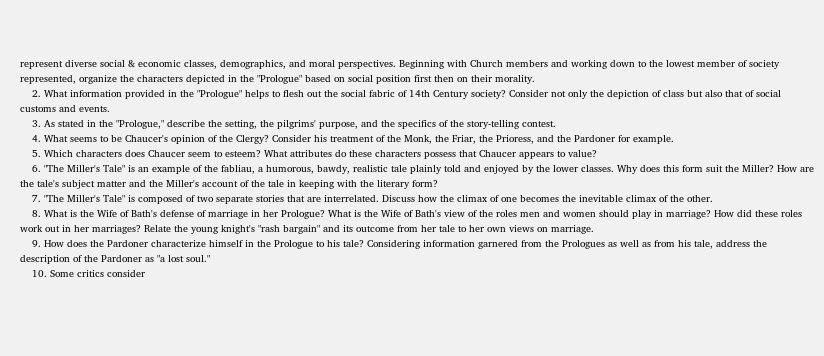represent diverse social & economic classes, demographics, and moral perspectives. Beginning with Church members and working down to the lowest member of society represented, organize the characters depicted in the "Prologue" based on social position first then on their morality.
    2. What information provided in the "Prologue" helps to flesh out the social fabric of 14th Century society? Consider not only the depiction of class but also that of social customs and events.
    3. As stated in the "Prologue," describe the setting, the pilgrims' purpose, and the specifics of the story-telling contest.
    4. What seems to be Chaucer's opinion of the Clergy? Consider his treatment of the Monk, the Friar, the Prioress, and the Pardoner for example.
    5. Which characters does Chaucer seem to esteem? What attributes do these characters possess that Chaucer appears to value?
    6. "The Miller's Tale" is an example of the fabliau, a humorous, bawdy, realistic tale plainly told and enjoyed by the lower classes. Why does this form suit the Miller? How are the tale's subject matter and the Miller's account of the tale in keeping with the literary form?
    7. "The Miller's Tale" is composed of two separate stories that are interrelated. Discuss how the climax of one becomes the inevitable climax of the other.
    8. What is the Wife of Bath's defense of marriage in her Prologue? What is the Wife of Bath's view of the roles men and women should play in marriage? How did these roles work out in her marriages? Relate the young knight's "rash bargain" and its outcome from her tale to her own views on marriage.
    9. How does the Pardoner characterize himself in the Prologue to his tale? Considering information garnered from the Prologues as well as from his tale, address the description of the Pardoner as "a lost soul."
    10. Some critics consider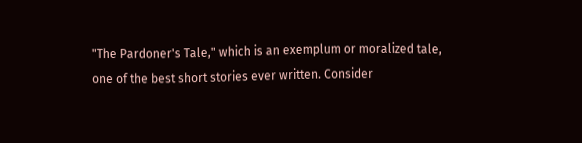"The Pardoner's Tale," which is an exemplum or moralized tale, one of the best short stories ever written. Consider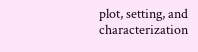plot, setting, and characterization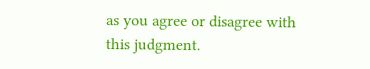as you agree or disagree with this judgment.